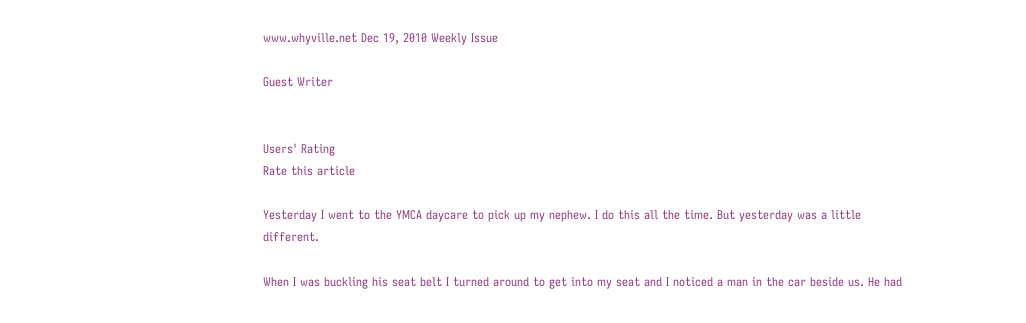www.whyville.net Dec 19, 2010 Weekly Issue

Guest Writer


Users' Rating
Rate this article

Yesterday I went to the YMCA daycare to pick up my nephew. I do this all the time. But yesterday was a little different.

When I was buckling his seat belt I turned around to get into my seat and I noticed a man in the car beside us. He had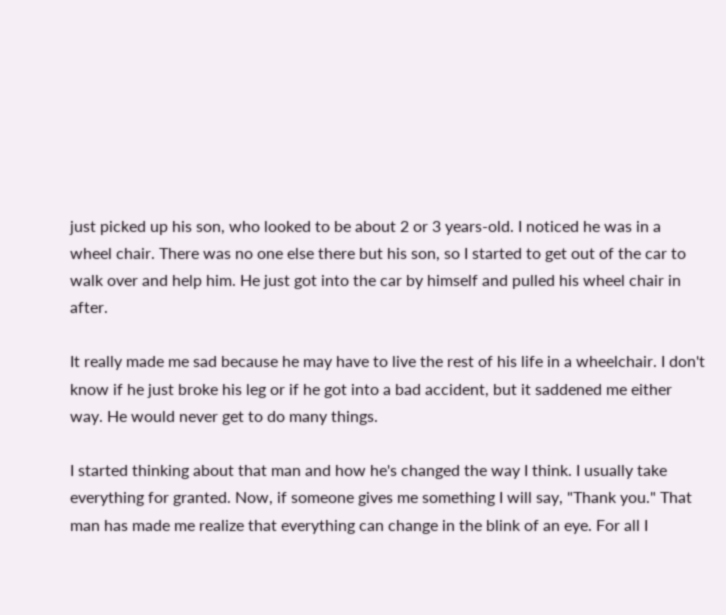just picked up his son, who looked to be about 2 or 3 years-old. I noticed he was in a wheel chair. There was no one else there but his son, so I started to get out of the car to walk over and help him. He just got into the car by himself and pulled his wheel chair in after.

It really made me sad because he may have to live the rest of his life in a wheelchair. I don't know if he just broke his leg or if he got into a bad accident, but it saddened me either way. He would never get to do many things.

I started thinking about that man and how he's changed the way I think. I usually take everything for granted. Now, if someone gives me something I will say, "Thank you." That man has made me realize that everything can change in the blink of an eye. For all I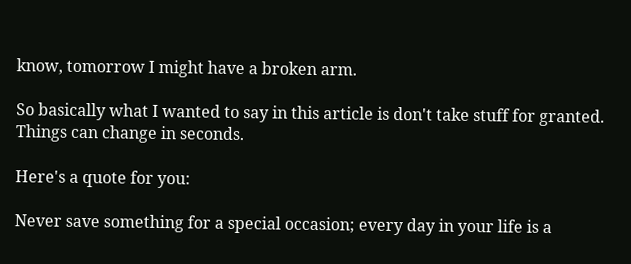know, tomorrow I might have a broken arm.

So basically what I wanted to say in this article is don't take stuff for granted. Things can change in seconds.

Here's a quote for you:

Never save something for a special occasion; every day in your life is a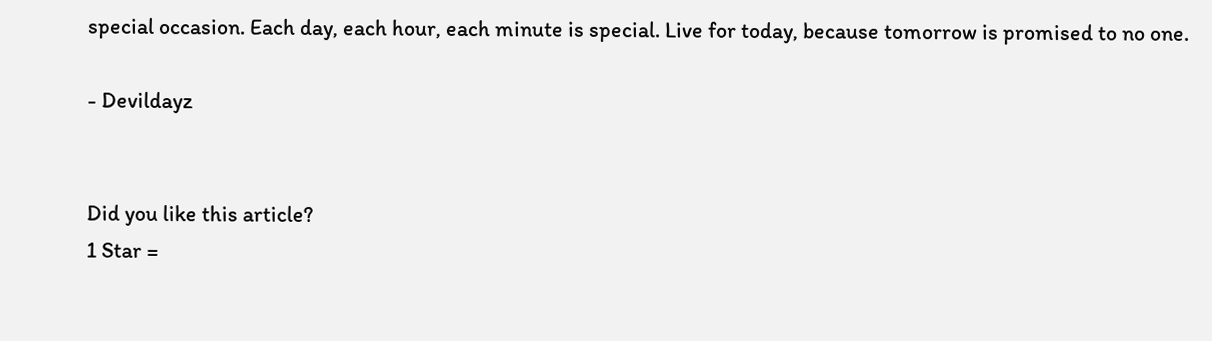special occasion. Each day, each hour, each minute is special. Live for today, because tomorrow is promised to no one.

- Devildayz


Did you like this article?
1 Star =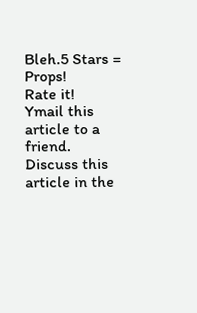Bleh.5 Stars = Props!
Rate it!
Ymail this article to a friend.
Discuss this article in the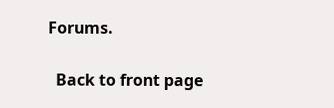Forums.

  Back to front page